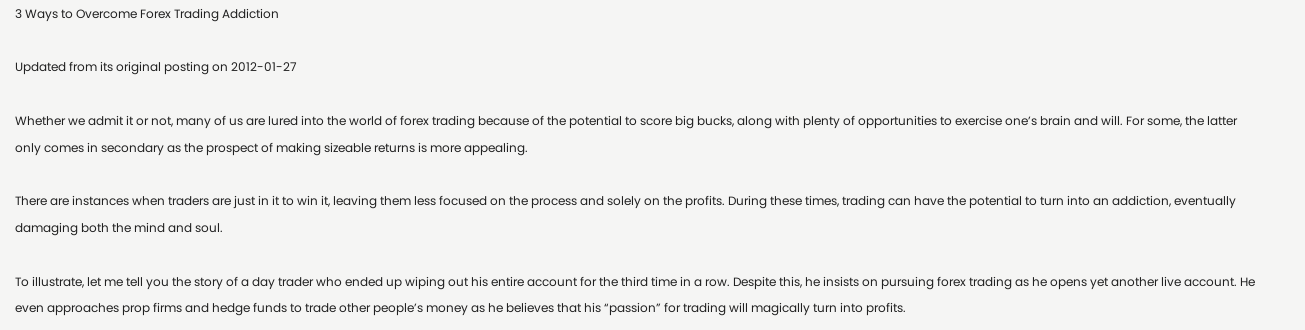3 Ways to Overcome Forex Trading Addiction

Updated from its original posting on 2012-01-27

Whether we admit it or not, many of us are lured into the world of forex trading because of the potential to score big bucks, along with plenty of opportunities to exercise one’s brain and will. For some, the latter only comes in secondary as the prospect of making sizeable returns is more appealing.

There are instances when traders are just in it to win it, leaving them less focused on the process and solely on the profits. During these times, trading can have the potential to turn into an addiction, eventually damaging both the mind and soul.

To illustrate, let me tell you the story of a day trader who ended up wiping out his entire account for the third time in a row. Despite this, he insists on pursuing forex trading as he opens yet another live account. He even approaches prop firms and hedge funds to trade other people’s money as he believes that his “passion” for trading will magically turn into profits.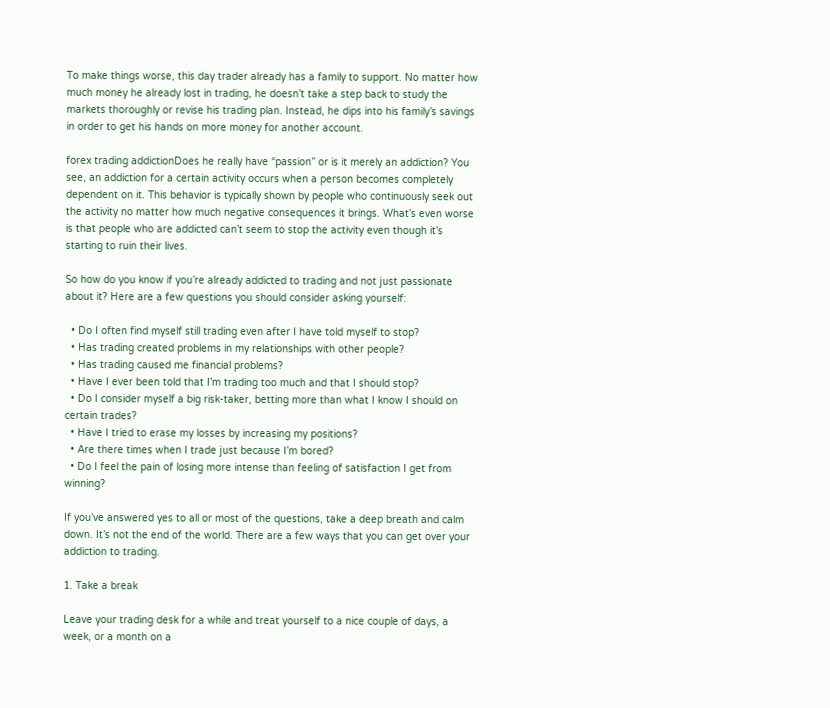To make things worse, this day trader already has a family to support. No matter how much money he already lost in trading, he doesn’t take a step back to study the markets thoroughly or revise his trading plan. Instead, he dips into his family’s savings in order to get his hands on more money for another account.

forex trading addictionDoes he really have “passion” or is it merely an addiction? You see, an addiction for a certain activity occurs when a person becomes completely dependent on it. This behavior is typically shown by people who continuously seek out the activity no matter how much negative consequences it brings. What’s even worse is that people who are addicted can’t seem to stop the activity even though it’s starting to ruin their lives.

So how do you know if you’re already addicted to trading and not just passionate about it? Here are a few questions you should consider asking yourself:

  • Do I often find myself still trading even after I have told myself to stop?
  • Has trading created problems in my relationships with other people?
  • Has trading caused me financial problems?
  • Have I ever been told that I’m trading too much and that I should stop?
  • Do I consider myself a big risk-taker, betting more than what I know I should on certain trades?
  • Have I tried to erase my losses by increasing my positions?
  • Are there times when I trade just because I’m bored?
  • Do I feel the pain of losing more intense than feeling of satisfaction I get from winning?

If you’ve answered yes to all or most of the questions, take a deep breath and calm down. It’s not the end of the world. There are a few ways that you can get over your addiction to trading.

1. Take a break

Leave your trading desk for a while and treat yourself to a nice couple of days, a week, or a month on a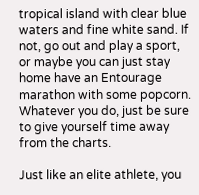tropical island with clear blue waters and fine white sand. If not, go out and play a sport, or maybe you can just stay home have an Entourage marathon with some popcorn. Whatever you do, just be sure to give yourself time away from the charts.

Just like an elite athlete, you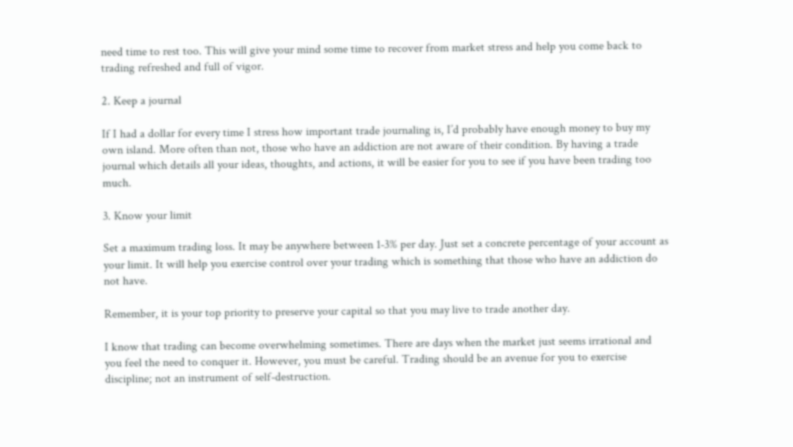need time to rest too. This will give your mind some time to recover from market stress and help you come back to trading refreshed and full of vigor.

2. Keep a journal

If I had a dollar for every time I stress how important trade journaling is, I’d probably have enough money to buy my own island. More often than not, those who have an addiction are not aware of their condition. By having a trade journal which details all your ideas, thoughts, and actions, it will be easier for you to see if you have been trading too much.

3. Know your limit

Set a maximum trading loss. It may be anywhere between 1-3% per day. Just set a concrete percentage of your account as your limit. It will help you exercise control over your trading which is something that those who have an addiction do not have.

Remember, it is your top priority to preserve your capital so that you may live to trade another day.

I know that trading can become overwhelming sometimes. There are days when the market just seems irrational and you feel the need to conquer it. However, you must be careful. Trading should be an avenue for you to exercise discipline; not an instrument of self-destruction.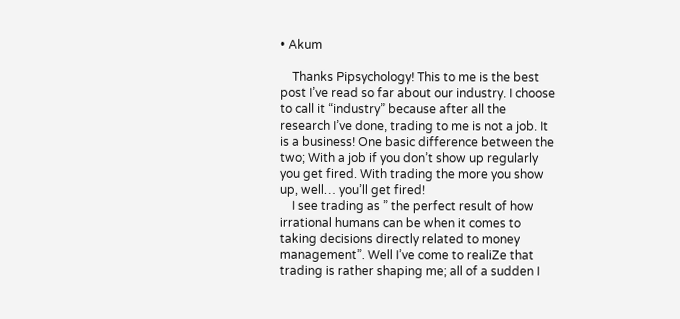• Akum

    Thanks Pipsychology! This to me is the best post I’ve read so far about our industry. I choose to call it “industry” because after all the research I’ve done, trading to me is not a job. It is a business! One basic difference between the two; With a job if you don’t show up regularly you get fired. With trading the more you show up, well… you’ll get fired!
    I see trading as ” the perfect result of how irrational humans can be when it comes to taking decisions directly related to money management”. Well I’ve come to realiZe that trading is rather shaping me; all of a sudden I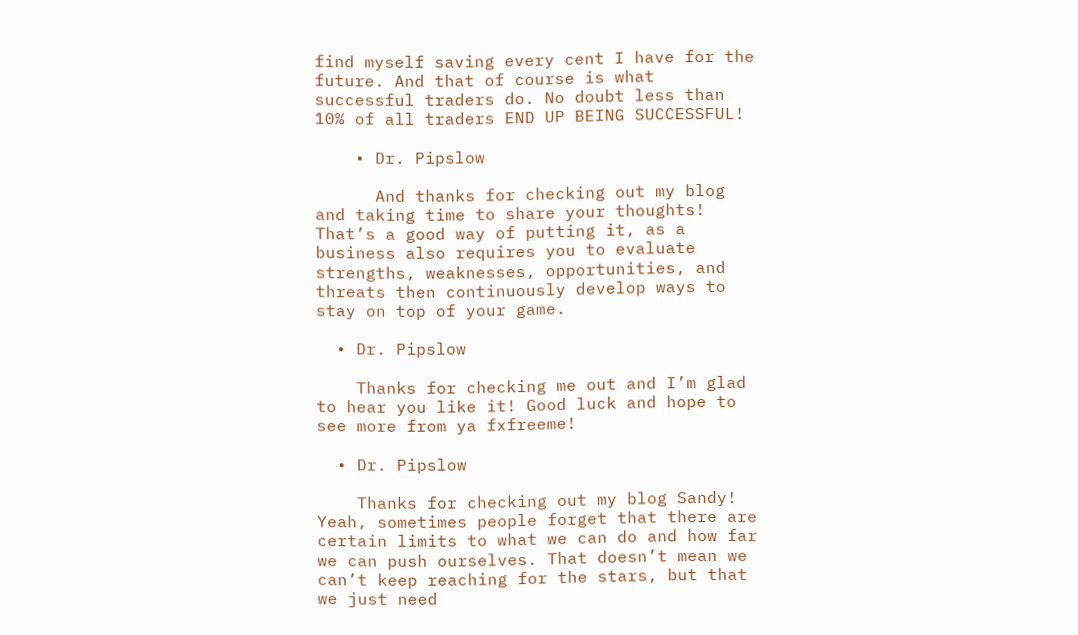find myself saving every cent I have for the future. And that of course is what successful traders do. No doubt less than 10% of all traders END UP BEING SUCCESSFUL!

    • Dr. Pipslow

      And thanks for checking out my blog and taking time to share your thoughts! That’s a good way of putting it, as a business also requires you to evaluate strengths, weaknesses, opportunities, and threats then continuously develop ways to stay on top of your game.

  • Dr. Pipslow

    Thanks for checking me out and I’m glad to hear you like it! Good luck and hope to see more from ya fxfreeme!

  • Dr. Pipslow

    Thanks for checking out my blog Sandy! Yeah, sometimes people forget that there are certain limits to what we can do and how far we can push ourselves. That doesn’t mean we can’t keep reaching for the stars, but that we just need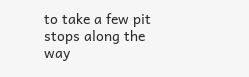to take a few pit stops along the way